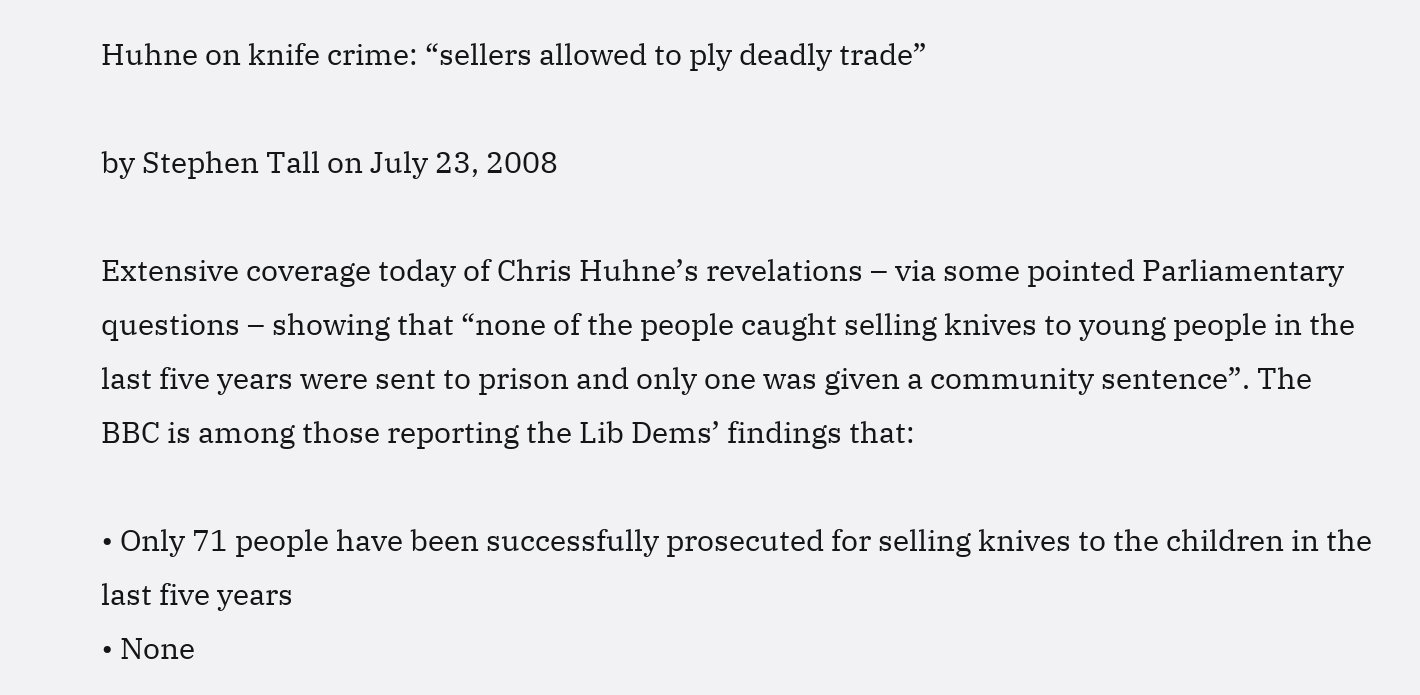Huhne on knife crime: “sellers allowed to ply deadly trade”

by Stephen Tall on July 23, 2008

Extensive coverage today of Chris Huhne’s revelations – via some pointed Parliamentary questions – showing that “none of the people caught selling knives to young people in the last five years were sent to prison and only one was given a community sentence”. The BBC is among those reporting the Lib Dems’ findings that:

• Only 71 people have been successfully prosecuted for selling knives to the children in the last five years
• None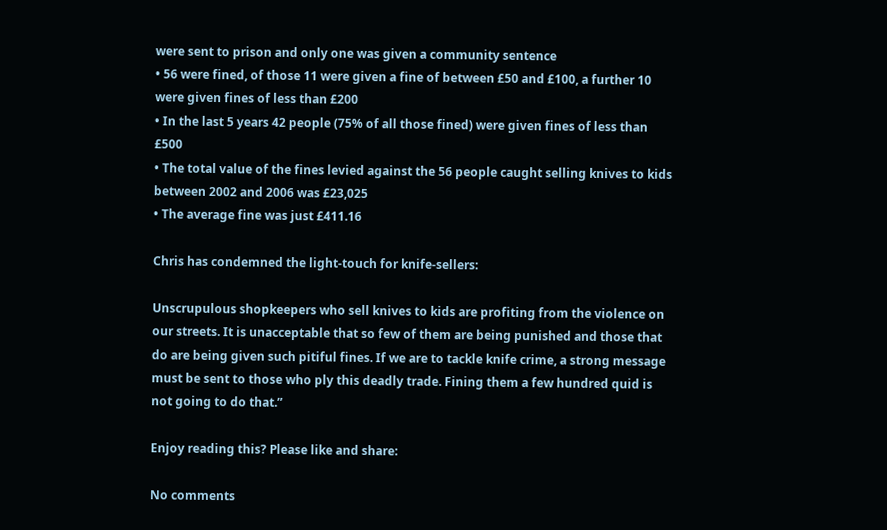were sent to prison and only one was given a community sentence
• 56 were fined, of those 11 were given a fine of between £50 and £100, a further 10 were given fines of less than £200
• In the last 5 years 42 people (75% of all those fined) were given fines of less than £500
• The total value of the fines levied against the 56 people caught selling knives to kids between 2002 and 2006 was £23,025
• The average fine was just £411.16

Chris has condemned the light-touch for knife-sellers:

Unscrupulous shopkeepers who sell knives to kids are profiting from the violence on our streets. It is unacceptable that so few of them are being punished and those that do are being given such pitiful fines. If we are to tackle knife crime, a strong message must be sent to those who ply this deadly trade. Fining them a few hundred quid is not going to do that.”

Enjoy reading this? Please like and share:

No comments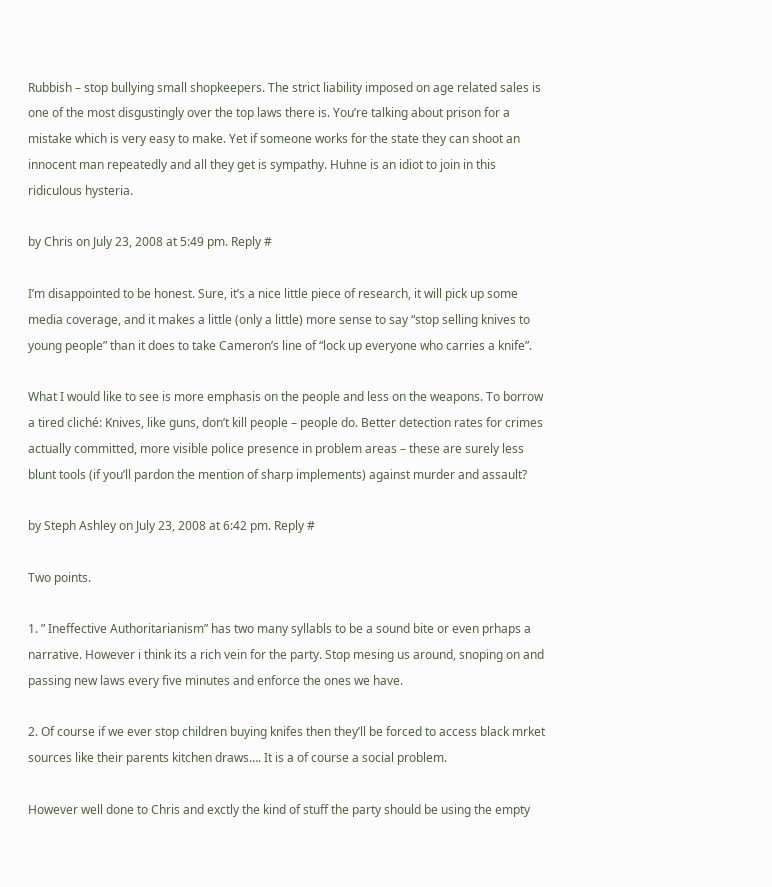Rubbish – stop bullying small shopkeepers. The strict liability imposed on age related sales is one of the most disgustingly over the top laws there is. You’re talking about prison for a mistake which is very easy to make. Yet if someone works for the state they can shoot an innocent man repeatedly and all they get is sympathy. Huhne is an idiot to join in this ridiculous hysteria.

by Chris on July 23, 2008 at 5:49 pm. Reply #

I’m disappointed to be honest. Sure, it’s a nice little piece of research, it will pick up some media coverage, and it makes a little (only a little) more sense to say “stop selling knives to young people” than it does to take Cameron’s line of “lock up everyone who carries a knife”.

What I would like to see is more emphasis on the people and less on the weapons. To borrow a tired cliché: Knives, like guns, don’t kill people – people do. Better detection rates for crimes actually committed, more visible police presence in problem areas – these are surely less blunt tools (if you’ll pardon the mention of sharp implements) against murder and assault?

by Steph Ashley on July 23, 2008 at 6:42 pm. Reply #

Two points.

1. ” Ineffective Authoritarianism” has two many syllabls to be a sound bite or even prhaps a narrative. However i think its a rich vein for the party. Stop mesing us around, snoping on and passing new laws every five minutes and enforce the ones we have.

2. Of course if we ever stop children buying knifes then they’ll be forced to access black mrket sources like their parents kitchen draws…. It is a of course a social problem.

However well done to Chris and exctly the kind of stuff the party should be using the empty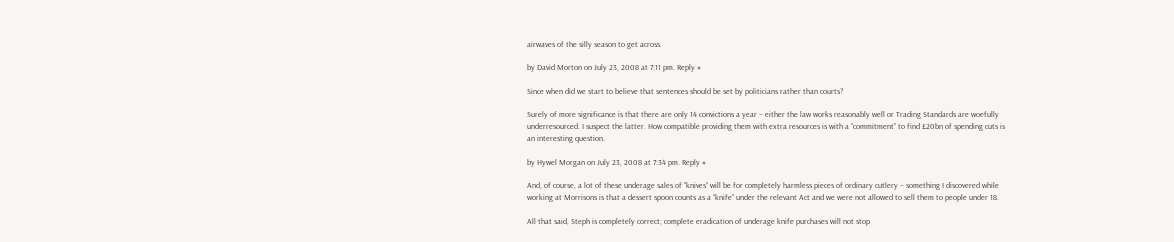airwaves of the silly season to get across.

by David Morton on July 23, 2008 at 7:11 pm. Reply #

Since when did we start to believe that sentences should be set by politicians rather than courts?

Surely of more significance is that there are only 14 convictions a year – either the law works reasonably well or Trading Standards are woefully underresourced. I suspect the latter. How compatible providing them with extra resources is with a “commitment” to find £20bn of spending cuts is an interesting question.

by Hywel Morgan on July 23, 2008 at 7:34 pm. Reply #

And, of course, a lot of these underage sales of “knives” will be for completely harmless pieces of ordinary cutlery – something I discovered while working at Morrisons is that a dessert spoon counts as a “knife” under the relevant Act and we were not allowed to sell them to people under 18.

All that said, Steph is completely correct; complete eradication of underage knife purchases will not stop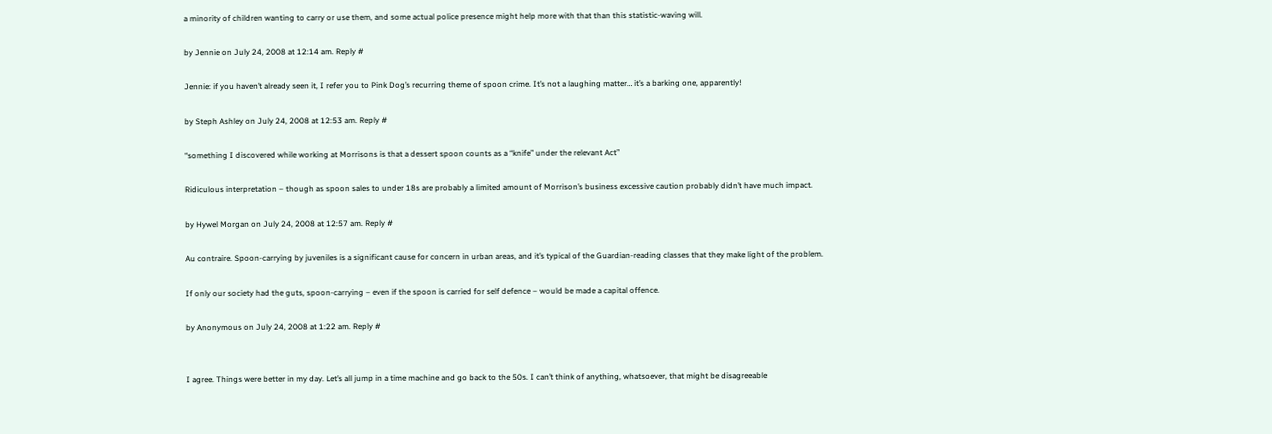a minority of children wanting to carry or use them, and some actual police presence might help more with that than this statistic-waving will.

by Jennie on July 24, 2008 at 12:14 am. Reply #

Jennie: if you haven’t already seen it, I refer you to Pink Dog’s recurring theme of spoon crime. It’s not a laughing matter… it’s a barking one, apparently!

by Steph Ashley on July 24, 2008 at 12:53 am. Reply #

“something I discovered while working at Morrisons is that a dessert spoon counts as a “knife” under the relevant Act”

Ridiculous interpretation – though as spoon sales to under 18s are probably a limited amount of Morrison’s business excessive caution probably didn’t have much impact.

by Hywel Morgan on July 24, 2008 at 12:57 am. Reply #

Au contraire. Spoon-carrying by juveniles is a significant cause for concern in urban areas, and it’s typical of the Guardian-reading classes that they make light of the problem.

If only our society had the guts, spoon-carrying – even if the spoon is carried for self defence – would be made a capital offence.

by Anonymous on July 24, 2008 at 1:22 am. Reply #


I agree. Things were better in my day. Let’s all jump in a time machine and go back to the 50s. I can’t think of anything, whatsoever, that might be disagreeable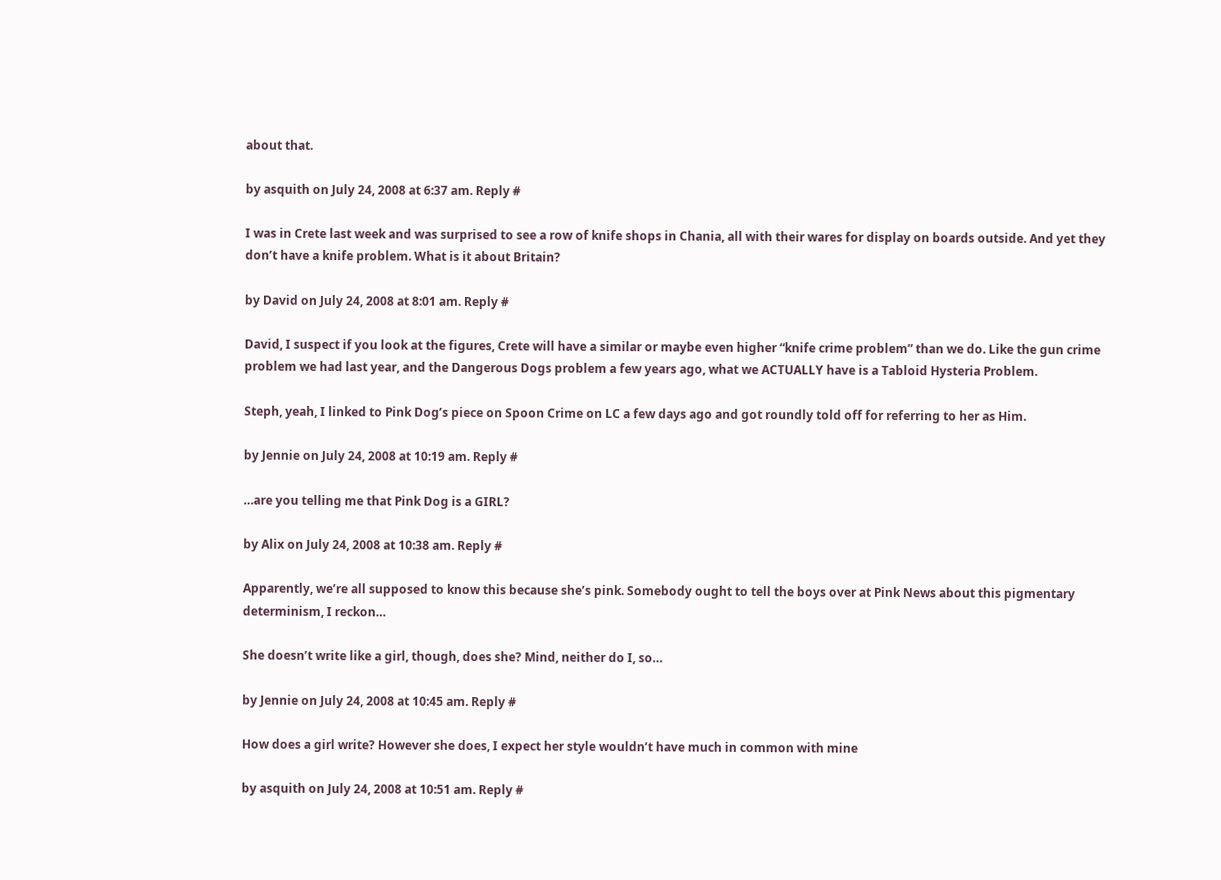about that.

by asquith on July 24, 2008 at 6:37 am. Reply #

I was in Crete last week and was surprised to see a row of knife shops in Chania, all with their wares for display on boards outside. And yet they don’t have a knife problem. What is it about Britain?

by David on July 24, 2008 at 8:01 am. Reply #

David, I suspect if you look at the figures, Crete will have a similar or maybe even higher “knife crime problem” than we do. Like the gun crime problem we had last year, and the Dangerous Dogs problem a few years ago, what we ACTUALLY have is a Tabloid Hysteria Problem.

Steph, yeah, I linked to Pink Dog’s piece on Spoon Crime on LC a few days ago and got roundly told off for referring to her as Him.

by Jennie on July 24, 2008 at 10:19 am. Reply #

…are you telling me that Pink Dog is a GIRL?

by Alix on July 24, 2008 at 10:38 am. Reply #

Apparently, we’re all supposed to know this because she’s pink. Somebody ought to tell the boys over at Pink News about this pigmentary determinism, I reckon…

She doesn’t write like a girl, though, does she? Mind, neither do I, so…

by Jennie on July 24, 2008 at 10:45 am. Reply #

How does a girl write? However she does, I expect her style wouldn’t have much in common with mine

by asquith on July 24, 2008 at 10:51 am. Reply #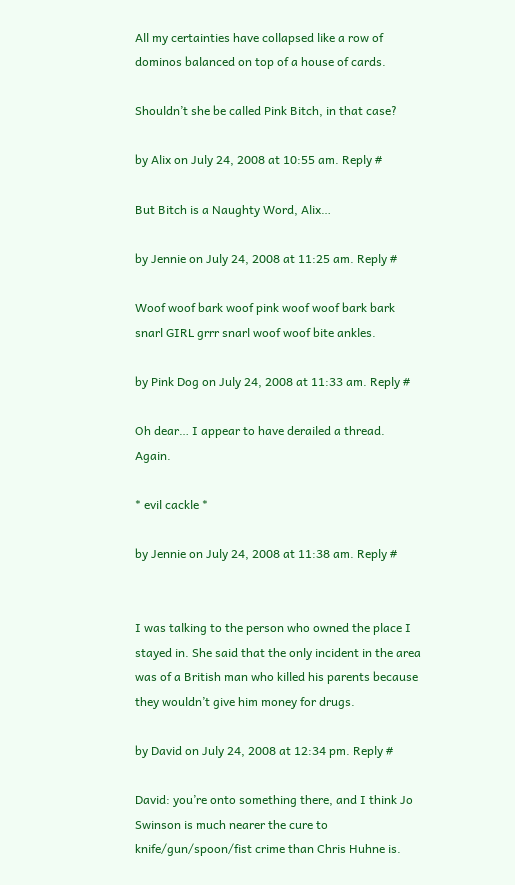All my certainties have collapsed like a row of dominos balanced on top of a house of cards.

Shouldn’t she be called Pink Bitch, in that case?

by Alix on July 24, 2008 at 10:55 am. Reply #

But Bitch is a Naughty Word, Alix…

by Jennie on July 24, 2008 at 11:25 am. Reply #

Woof woof bark woof pink woof woof bark bark snarl GIRL grrr snarl woof woof bite ankles.

by Pink Dog on July 24, 2008 at 11:33 am. Reply #

Oh dear… I appear to have derailed a thread. Again.

* evil cackle *

by Jennie on July 24, 2008 at 11:38 am. Reply #


I was talking to the person who owned the place I stayed in. She said that the only incident in the area was of a British man who killed his parents because they wouldn’t give him money for drugs.

by David on July 24, 2008 at 12:34 pm. Reply #

David: you’re onto something there, and I think Jo Swinson is much nearer the cure to knife/gun/spoon/fist crime than Chris Huhne is.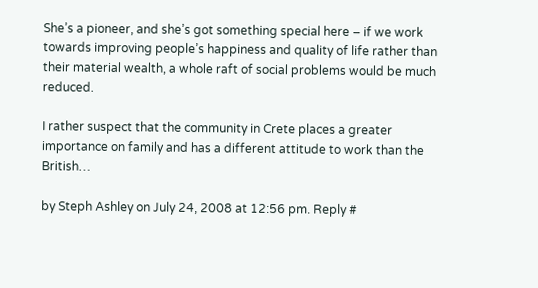She’s a pioneer, and she’s got something special here – if we work towards improving people’s happiness and quality of life rather than their material wealth, a whole raft of social problems would be much reduced.

I rather suspect that the community in Crete places a greater importance on family and has a different attitude to work than the British…

by Steph Ashley on July 24, 2008 at 12:56 pm. Reply #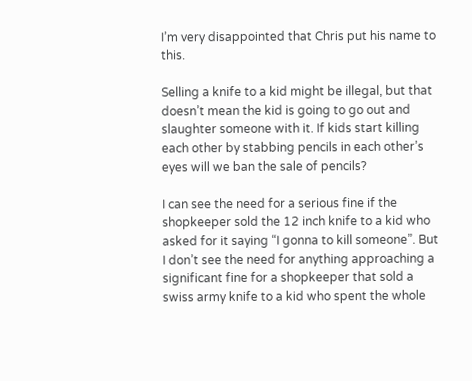I’m very disappointed that Chris put his name to this.

Selling a knife to a kid might be illegal, but that doesn’t mean the kid is going to go out and slaughter someone with it. If kids start killing each other by stabbing pencils in each other’s eyes will we ban the sale of pencils?

I can see the need for a serious fine if the shopkeeper sold the 12 inch knife to a kid who asked for it saying “I gonna to kill someone”. But I don’t see the need for anything approaching a significant fine for a shopkeeper that sold a swiss army knife to a kid who spent the whole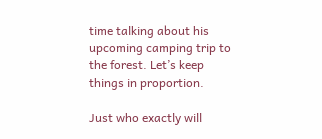time talking about his upcoming camping trip to the forest. Let’s keep things in proportion.

Just who exactly will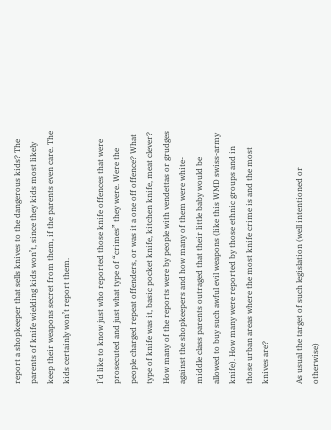report a shopkeeper that sells knives to the dangerous kids? The parents of knife wielding kids won’t, since they kids most likely keep their weapons secret from them, if the parents even care. The kids certainly won’t report them.

I’d like to know just who reported those knife offences that were prosecuted and just what type of “crimes” they were. Were the people charged repeat offenders, or was it a one off offence? What type of knife was it, basic pocket knife, kitchen knife, meat clever? How many of the reports were by people with vendettas or grudges against the shopkeepers and how many of them were white-middle class parents outraged that their little baby would be allowed to buy such awful evil weapons (like this WMD swiss-army knife). How many were reported by those ethnic groups and in those urban areas where the most knife crime is and the most knives are?

As usual the target of such legislation (well intentioned or otherwise)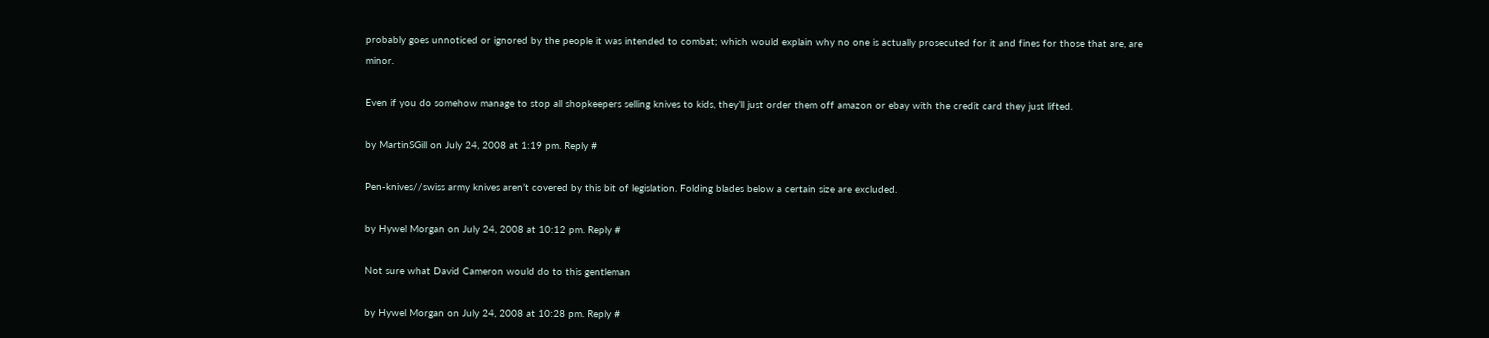probably goes unnoticed or ignored by the people it was intended to combat; which would explain why no one is actually prosecuted for it and fines for those that are, are minor.

Even if you do somehow manage to stop all shopkeepers selling knives to kids, they’ll just order them off amazon or ebay with the credit card they just lifted.

by MartinSGill on July 24, 2008 at 1:19 pm. Reply #

Pen-knives//swiss army knives aren’t covered by this bit of legislation. Folding blades below a certain size are excluded.

by Hywel Morgan on July 24, 2008 at 10:12 pm. Reply #

Not sure what David Cameron would do to this gentleman

by Hywel Morgan on July 24, 2008 at 10:28 pm. Reply #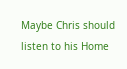Maybe Chris should listen to his Home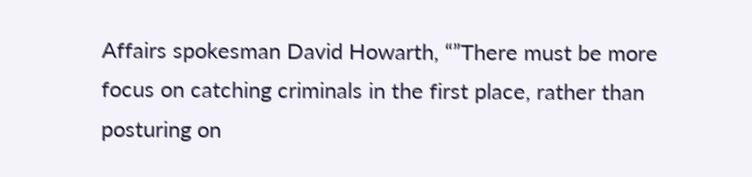Affairs spokesman David Howarth, “”There must be more focus on catching criminals in the first place, rather than posturing on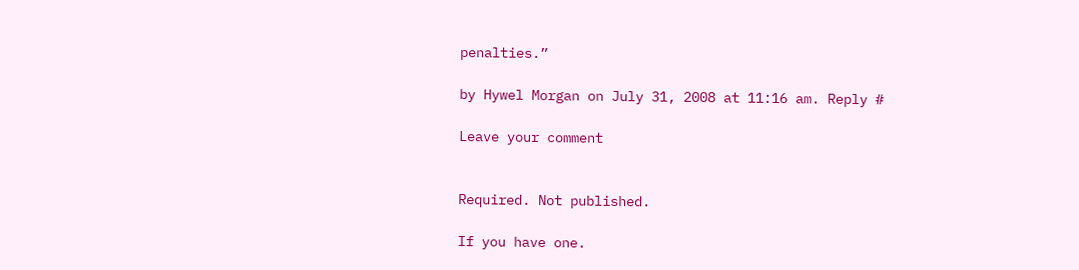penalties.”

by Hywel Morgan on July 31, 2008 at 11:16 am. Reply #

Leave your comment


Required. Not published.

If you have one.